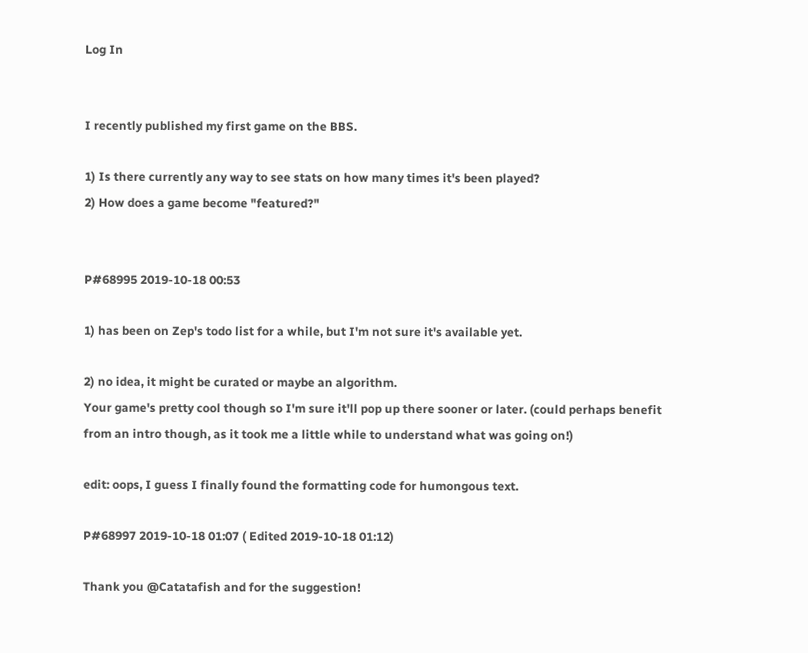Log In


I recently published my first game on the BBS.

1) Is there currently any way to see stats on how many times it's been played?
2) How does a game become "featured?"


P#68995 2019-10-18 00:53

1) has been on Zep's todo list for a while, but I'm not sure it's available yet.

2) no idea, it might be curated or maybe an algorithm.
Your game's pretty cool though so I'm sure it'll pop up there sooner or later. (could perhaps benefit from an intro though, as it took me a little while to understand what was going on!)

edit: oops, I guess I finally found the formatting code for humongous text.

P#68997 2019-10-18 01:07 ( Edited 2019-10-18 01:12)

Thank you @Catatafish and for the suggestion!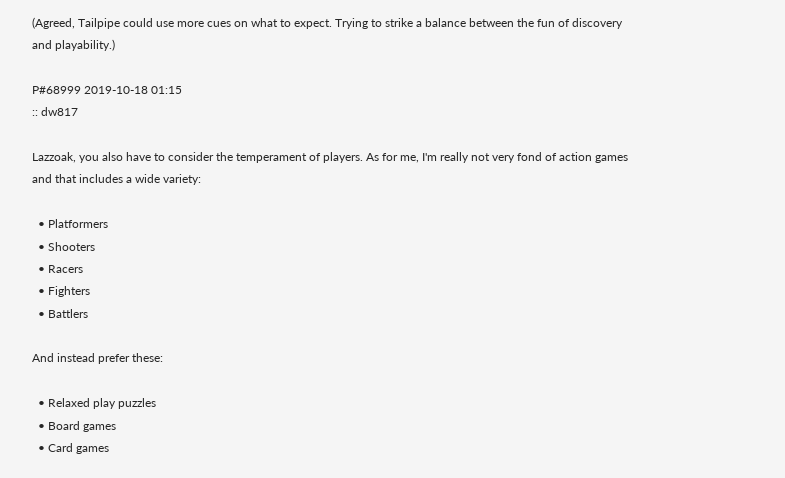(Agreed, Tailpipe could use more cues on what to expect. Trying to strike a balance between the fun of discovery and playability.)

P#68999 2019-10-18 01:15
:: dw817

Lazzoak, you also have to consider the temperament of players. As for me, I'm really not very fond of action games and that includes a wide variety:

  • Platformers
  • Shooters
  • Racers
  • Fighters
  • Battlers

And instead prefer these:

  • Relaxed play puzzles
  • Board games
  • Card games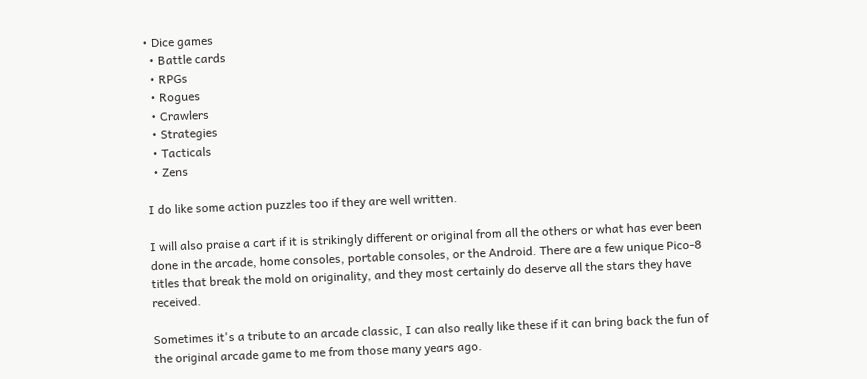• Dice games
  • Battle cards
  • RPGs
  • Rogues
  • Crawlers
  • Strategies
  • Tacticals
  • Zens

I do like some action puzzles too if they are well written.

I will also praise a cart if it is strikingly different or original from all the others or what has ever been done in the arcade, home consoles, portable consoles, or the Android. There are a few unique Pico-8 titles that break the mold on originality, and they most certainly do deserve all the stars they have received.

Sometimes it's a tribute to an arcade classic, I can also really like these if it can bring back the fun of the original arcade game to me from those many years ago.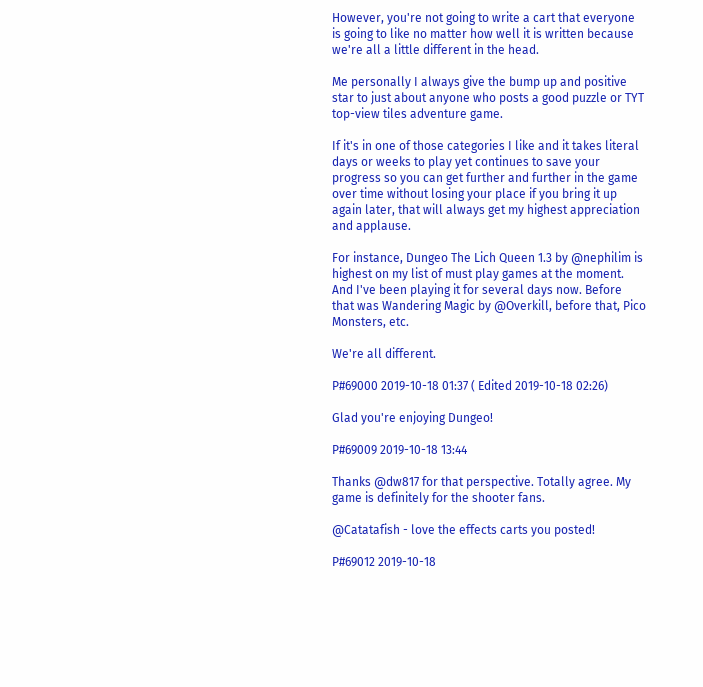However, you're not going to write a cart that everyone is going to like no matter how well it is written because we're all a little different in the head.

Me personally I always give the bump up and positive star to just about anyone who posts a good puzzle or TYT top-view tiles adventure game.

If it's in one of those categories I like and it takes literal days or weeks to play yet continues to save your progress so you can get further and further in the game over time without losing your place if you bring it up again later, that will always get my highest appreciation and applause.

For instance, Dungeo The Lich Queen 1.3 by @nephilim is highest on my list of must play games at the moment. And I've been playing it for several days now. Before that was Wandering Magic by @Overkill, before that, Pico Monsters, etc.

We're all different.

P#69000 2019-10-18 01:37 ( Edited 2019-10-18 02:26)

Glad you're enjoying Dungeo!

P#69009 2019-10-18 13:44

Thanks @dw817 for that perspective. Totally agree. My game is definitely for the shooter fans.

@Catatafish - love the effects carts you posted!

P#69012 2019-10-18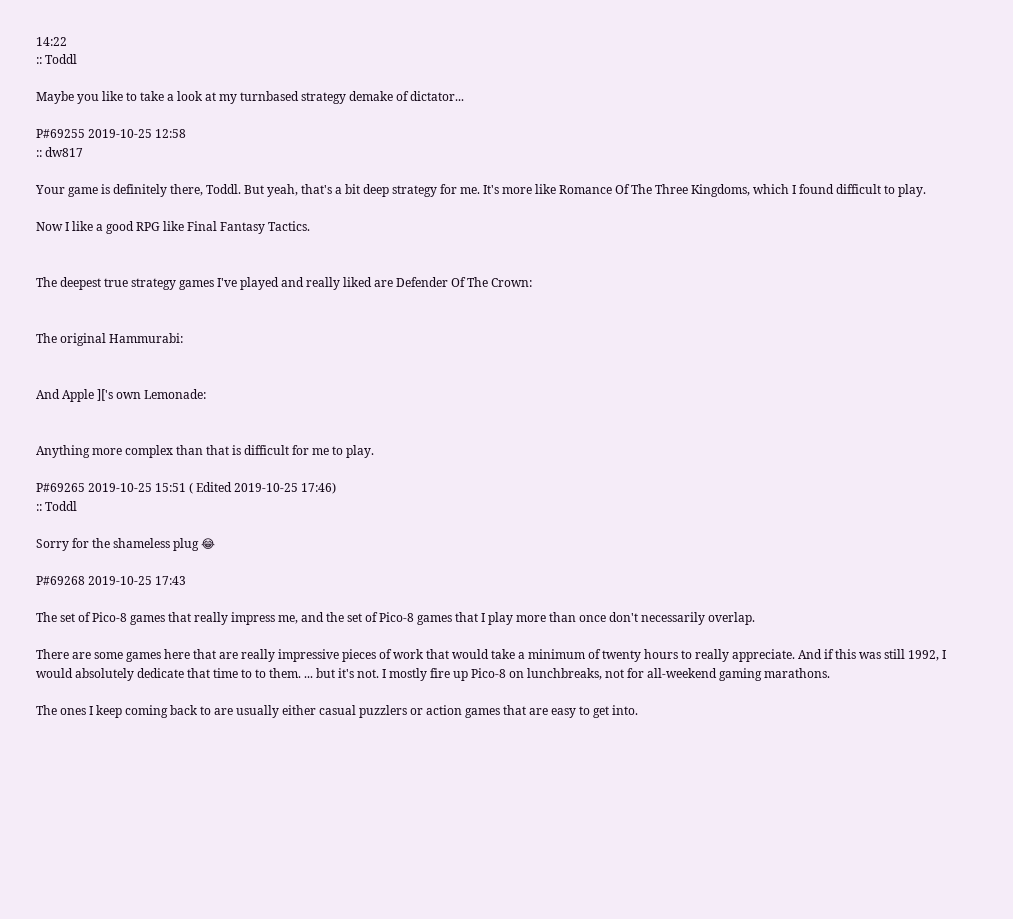14:22
:: Toddl

Maybe you like to take a look at my turnbased strategy demake of dictator...

P#69255 2019-10-25 12:58
:: dw817

Your game is definitely there, Toddl. But yeah, that's a bit deep strategy for me. It's more like Romance Of The Three Kingdoms, which I found difficult to play.

Now I like a good RPG like Final Fantasy Tactics.


The deepest true strategy games I've played and really liked are Defender Of The Crown:


The original Hammurabi:


And Apple ]['s own Lemonade:


Anything more complex than that is difficult for me to play.

P#69265 2019-10-25 15:51 ( Edited 2019-10-25 17:46)
:: Toddl

Sorry for the shameless plug 😂

P#69268 2019-10-25 17:43

The set of Pico-8 games that really impress me, and the set of Pico-8 games that I play more than once don't necessarily overlap.

There are some games here that are really impressive pieces of work that would take a minimum of twenty hours to really appreciate. And if this was still 1992, I would absolutely dedicate that time to to them. ... but it's not. I mostly fire up Pico-8 on lunchbreaks, not for all-weekend gaming marathons.

The ones I keep coming back to are usually either casual puzzlers or action games that are easy to get into.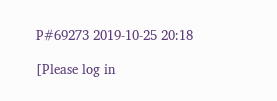P#69273 2019-10-25 20:18

[Please log in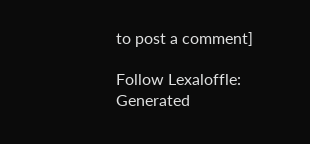to post a comment]

Follow Lexaloffle:
Generated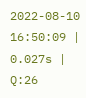2022-08-10 16:50:09 | 0.027s | Q:26